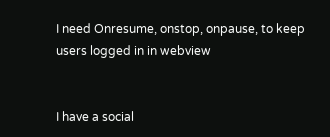I need Onresume, onstop, onpause, to keep users logged in in webview


I have a social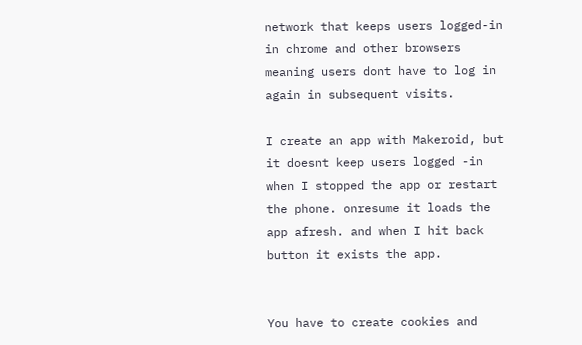network that keeps users logged-in in chrome and other browsers meaning users dont have to log in again in subsequent visits.

I create an app with Makeroid, but it doesnt keep users logged -in when I stopped the app or restart the phone. onresume it loads the app afresh. and when I hit back button it exists the app.


You have to create cookies and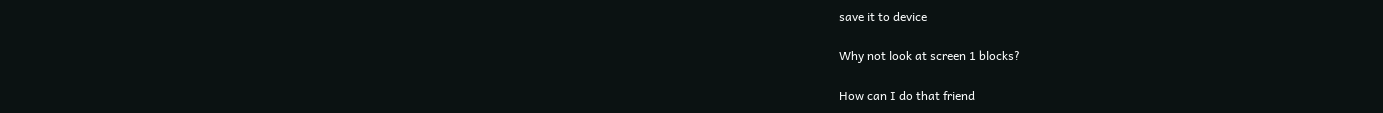save it to device

Why not look at screen 1 blocks?

How can I do that friend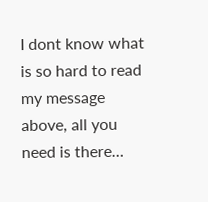I dont know what is so hard to read my message above, all you need is there…